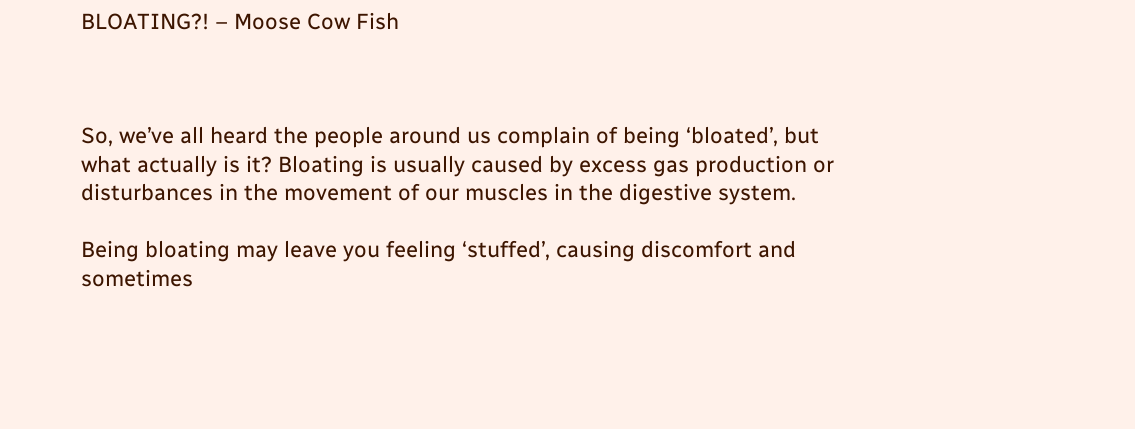BLOATING?! – Moose Cow Fish



So, we’ve all heard the people around us complain of being ‘bloated’, but what actually is it? Bloating is usually caused by excess gas production or disturbances in the movement of our muscles in the digestive system.

Being bloating may leave you feeling ‘stuffed’, causing discomfort and sometimes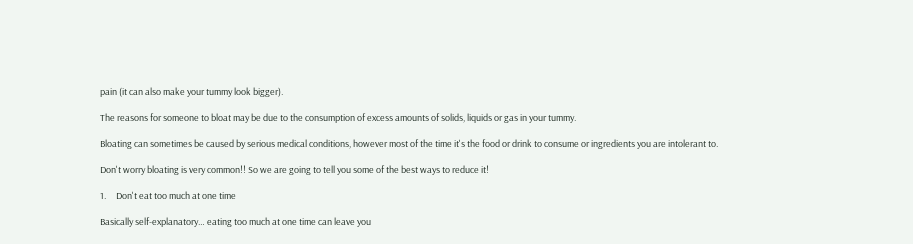pain (it can also make your tummy look bigger).

The reasons for someone to bloat may be due to the consumption of excess amounts of solids, liquids or gas in your tummy.

Bloating can sometimes be caused by serious medical conditions, however most of the time it's the food or drink to consume or ingredients you are intolerant to.

Don't worry bloating is very common!! So we are going to tell you some of the best ways to reduce it!

1.     Don't eat too much at one time

Basically self-explanatory… eating too much at one time can leave you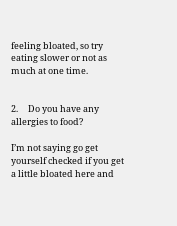feeling bloated, so try eating slower or not as much at one time.


2.     Do you have any allergies to food?

I’m not saying go get yourself checked if you get a little bloated here and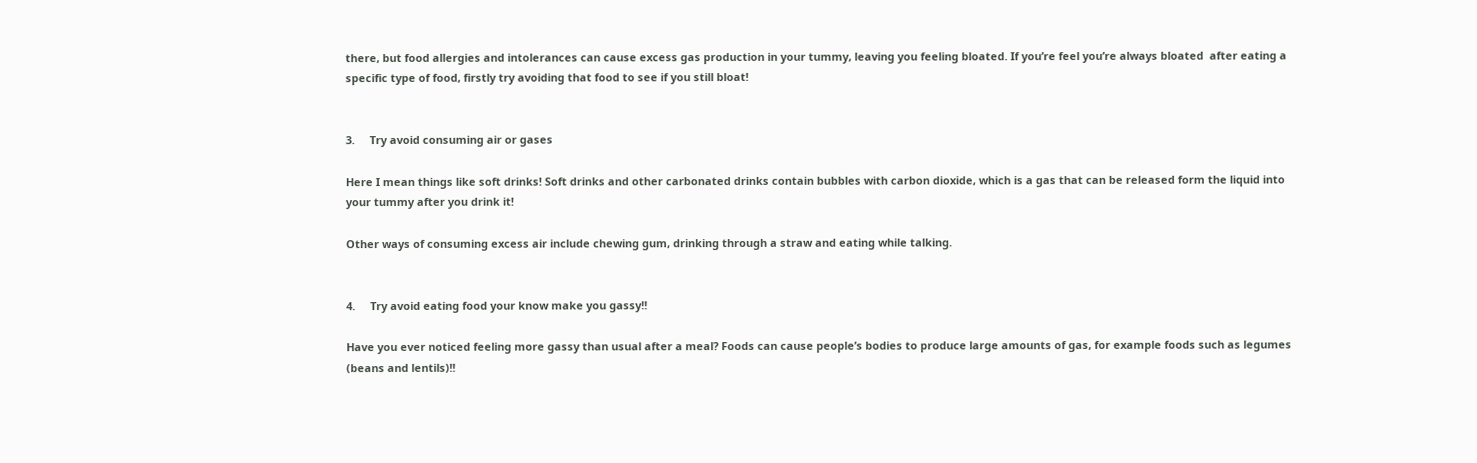there, but food allergies and intolerances can cause excess gas production in your tummy, leaving you feeling bloated. If you’re feel you’re always bloated  after eating a specific type of food, firstly try avoiding that food to see if you still bloat!


3.     Try avoid consuming air or gases

Here I mean things like soft drinks! Soft drinks and other carbonated drinks contain bubbles with carbon dioxide, which is a gas that can be released form the liquid into your tummy after you drink it!

Other ways of consuming excess air include chewing gum, drinking through a straw and eating while talking.


4.     Try avoid eating food your know make you gassy!!

Have you ever noticed feeling more gassy than usual after a meal? Foods can cause people’s bodies to produce large amounts of gas, for example foods such as legumes (beans and lentils)!!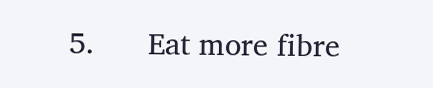5.      Eat more fibre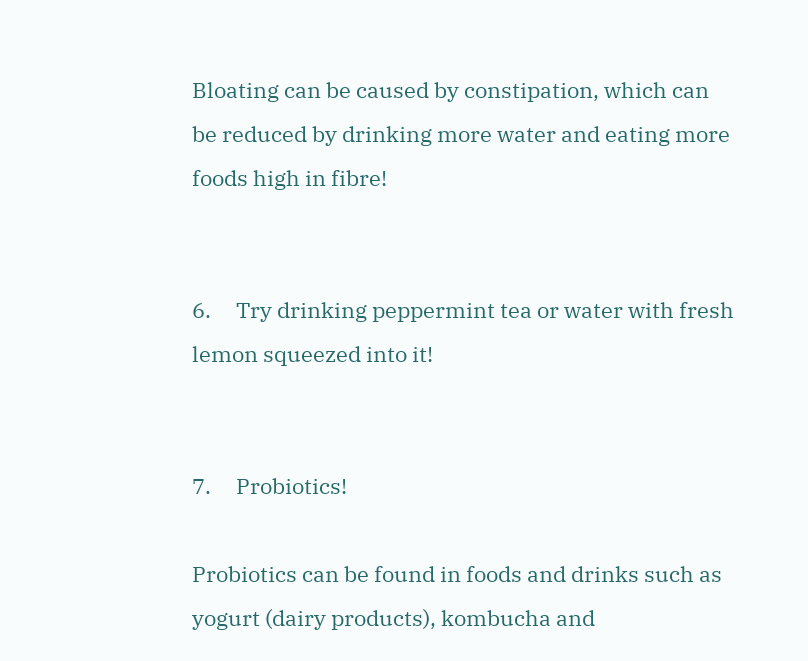Bloating can be caused by constipation, which can be reduced by drinking more water and eating more foods high in fibre!


6.     Try drinking peppermint tea or water with fresh lemon squeezed into it!


7.     Probiotics!

Probiotics can be found in foods and drinks such as yogurt (dairy products), kombucha and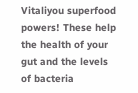Vitaliyou superfood powers! These help the health of your gut and the levels of bacteria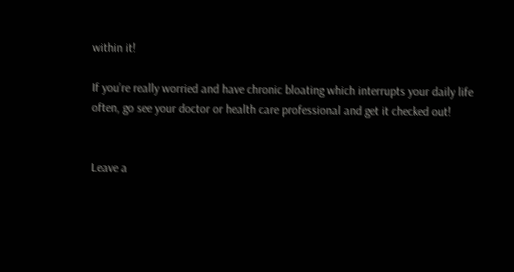within it!

If you’re really worried and have chronic bloating which interrupts your daily life often, go see your doctor or health care professional and get it checked out!


Leave a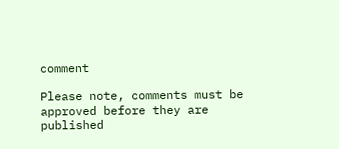comment

Please note, comments must be approved before they are published